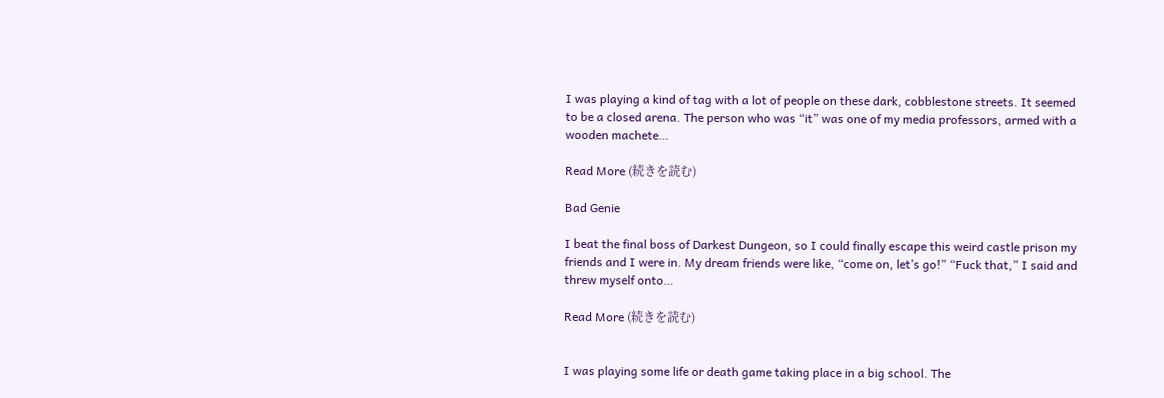I was playing a kind of tag with a lot of people on these dark, cobblestone streets. It seemed to be a closed arena. The person who was “it” was one of my media professors, armed with a wooden machete…

Read More (続きを読む)

Bad Genie

I beat the final boss of Darkest Dungeon, so I could finally escape this weird castle prison my friends and I were in. My dream friends were like, “come on, let’s go!” “Fuck that,” I said and threw myself onto…

Read More (続きを読む)


I was playing some life or death game taking place in a big school. The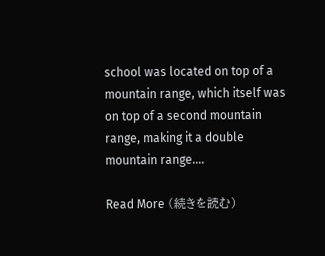school was located on top of a mountain range, which itself was on top of a second mountain range, making it a double mountain range.…

Read More (続きを読む)